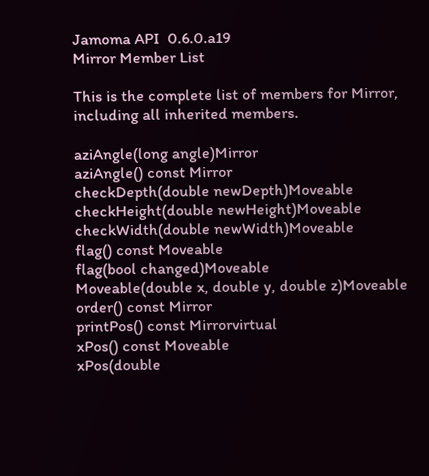Jamoma API  0.6.0.a19
Mirror Member List

This is the complete list of members for Mirror, including all inherited members.

aziAngle(long angle)Mirror
aziAngle() const Mirror
checkDepth(double newDepth)Moveable
checkHeight(double newHeight)Moveable
checkWidth(double newWidth)Moveable
flag() const Moveable
flag(bool changed)Moveable
Moveable(double x, double y, double z)Moveable
order() const Mirror
printPos() const Mirrorvirtual
xPos() const Moveable
xPos(double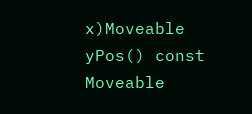x)Moveable
yPos() const Moveable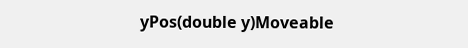yPos(double y)Moveable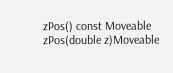zPos() const Moveable
zPos(double z)Moveable